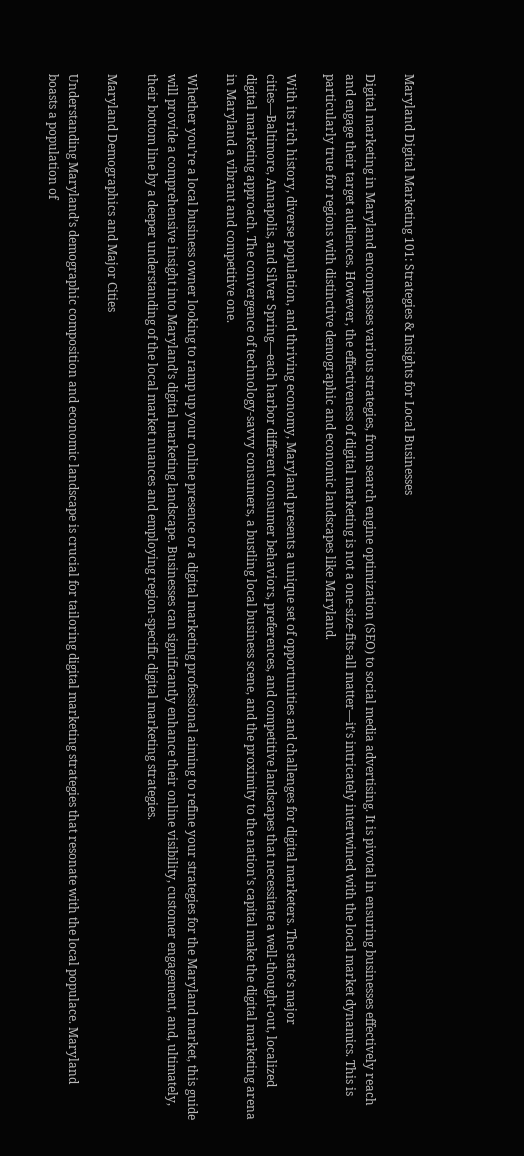Maryland Digital Marketing 101: Strategies & Insights for Local Businesses

Digital marketing in Maryland encompasses various strategies, from search engine optimization (SEO) to social media advertising. It is pivotal in ensuring businesses effectively reach and engage their target audiences. However, the effectiveness of digital marketing is not a one-size-fits-all matter—it’s intricately intertwined with the local market dynamics. This is particularly true for regions with distinctive demographic and economic landscapes like Maryland.

With its rich history, diverse population, and thriving economy, Maryland presents a unique set of opportunities and challenges for digital marketers. The state’s major cities—Baltimore, Annapolis, and Silver Spring—each harbor different consumer behaviors, preferences, and competitive landscapes that necessitate a well-thought-out, localized digital marketing approach. The convergence of technology-savvy consumers, a bustling local business scene, and the proximity to the nation’s capital make the digital marketing arena in Maryland a vibrant and competitive one.

Whether you’re a local business owner looking to ramp up your online presence or a digital marketing professional aiming to refine your strategies for the Maryland market, this guide will provide a comprehensive insight into Maryland’s digital marketing landscape. Businesses can significantly enhance their online visibility, customer engagement, and, ultimately, their bottom line by a deeper understanding of the local market nuances and employing region-specific digital marketing strategies.

Maryland Demographics and Major Cities

Understanding Maryland’s demographic composition and economic landscape is crucial for tailoring digital marketing strategies that resonate with the local populace. Maryland boasts a population of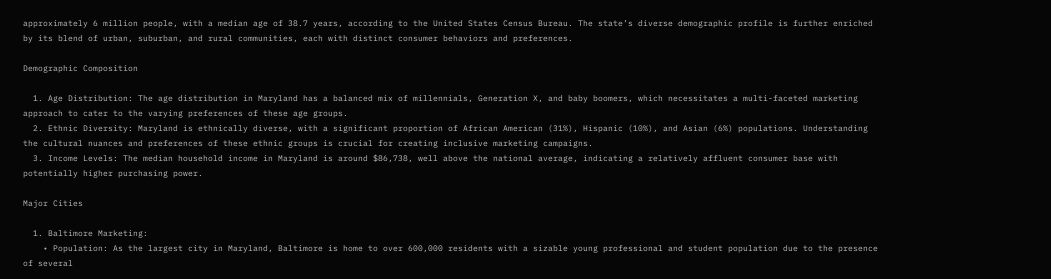approximately 6 million people, with a median age of 38.7 years, according to the United States Census Bureau. The state’s diverse demographic profile is further enriched by its blend of urban, suburban, and rural communities, each with distinct consumer behaviors and preferences.

Demographic Composition

  1. Age Distribution: The age distribution in Maryland has a balanced mix of millennials, Generation X, and baby boomers, which necessitates a multi-faceted marketing approach to cater to the varying preferences of these age groups.
  2. Ethnic Diversity: Maryland is ethnically diverse, with a significant proportion of African American (31%), Hispanic (10%), and Asian (6%) populations. Understanding the cultural nuances and preferences of these ethnic groups is crucial for creating inclusive marketing campaigns.
  3. Income Levels: The median household income in Maryland is around $86,738, well above the national average, indicating a relatively affluent consumer base with potentially higher purchasing power.

Major Cities

  1. Baltimore Marketing:
    • Population: As the largest city in Maryland, Baltimore is home to over 600,000 residents with a sizable young professional and student population due to the presence of several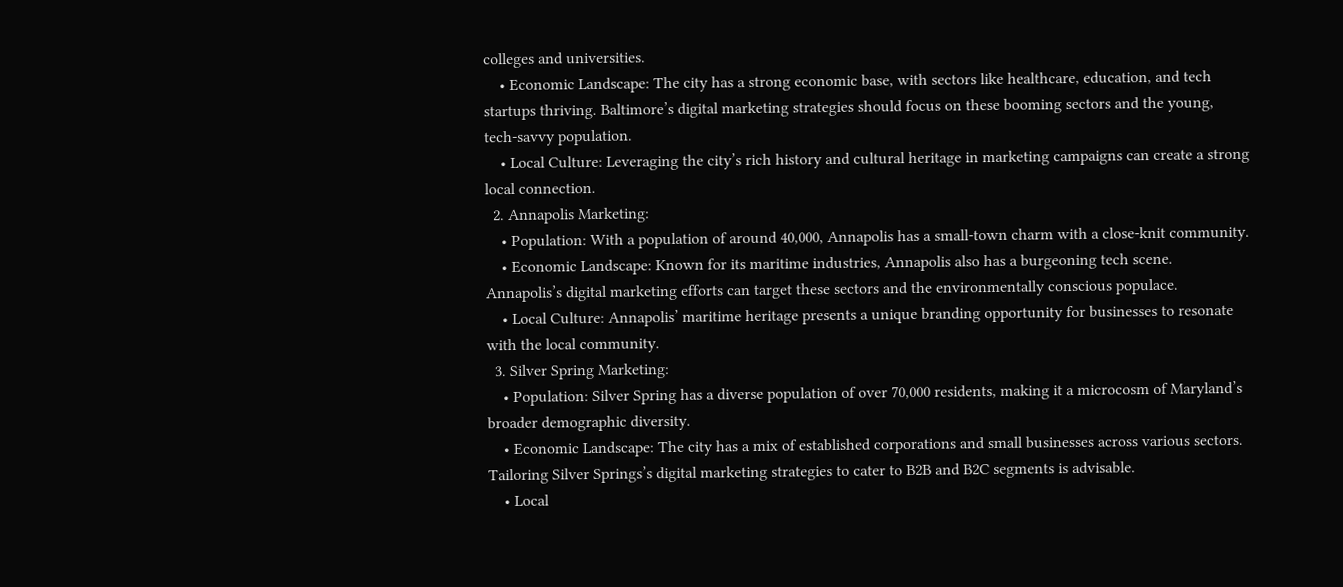colleges and universities.
    • Economic Landscape: The city has a strong economic base, with sectors like healthcare, education, and tech startups thriving. Baltimore’s digital marketing strategies should focus on these booming sectors and the young, tech-savvy population.
    • Local Culture: Leveraging the city’s rich history and cultural heritage in marketing campaigns can create a strong local connection.
  2. Annapolis Marketing:
    • Population: With a population of around 40,000, Annapolis has a small-town charm with a close-knit community.
    • Economic Landscape: Known for its maritime industries, Annapolis also has a burgeoning tech scene. Annapolis’s digital marketing efforts can target these sectors and the environmentally conscious populace.
    • Local Culture: Annapolis’ maritime heritage presents a unique branding opportunity for businesses to resonate with the local community.
  3. Silver Spring Marketing:
    • Population: Silver Spring has a diverse population of over 70,000 residents, making it a microcosm of Maryland’s broader demographic diversity.
    • Economic Landscape: The city has a mix of established corporations and small businesses across various sectors. Tailoring Silver Springs’s digital marketing strategies to cater to B2B and B2C segments is advisable.
    • Local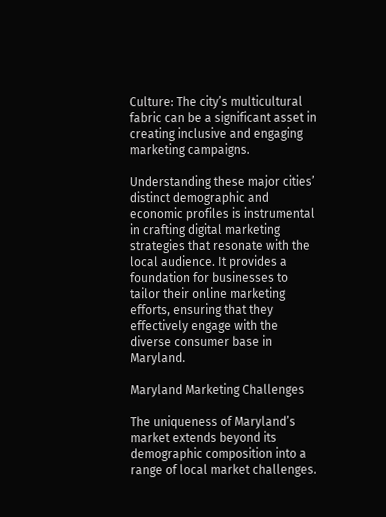Culture: The city’s multicultural fabric can be a significant asset in creating inclusive and engaging marketing campaigns.

Understanding these major cities’ distinct demographic and economic profiles is instrumental in crafting digital marketing strategies that resonate with the local audience. It provides a foundation for businesses to tailor their online marketing efforts, ensuring that they effectively engage with the diverse consumer base in Maryland.

Maryland Marketing Challenges

The uniqueness of Maryland’s market extends beyond its demographic composition into a range of local market challenges.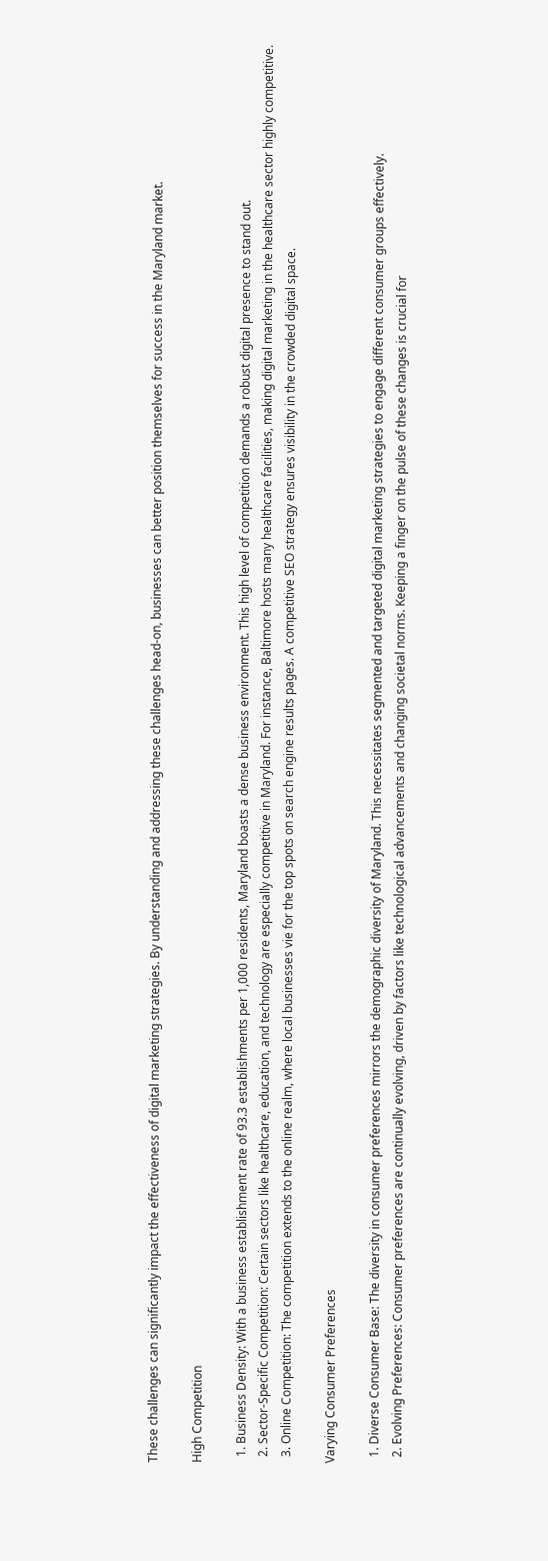These challenges can significantly impact the effectiveness of digital marketing strategies. By understanding and addressing these challenges head-on, businesses can better position themselves for success in the Maryland market.

High Competition

  1. Business Density: With a business establishment rate of 93.3 establishments per 1,000 residents, Maryland boasts a dense business environment. This high level of competition demands a robust digital presence to stand out.
  2. Sector-Specific Competition: Certain sectors like healthcare, education, and technology are especially competitive in Maryland. For instance, Baltimore hosts many healthcare facilities, making digital marketing in the healthcare sector highly competitive.
  3. Online Competition: The competition extends to the online realm, where local businesses vie for the top spots on search engine results pages. A competitive SEO strategy ensures visibility in the crowded digital space.

Varying Consumer Preferences

  1. Diverse Consumer Base: The diversity in consumer preferences mirrors the demographic diversity of Maryland. This necessitates segmented and targeted digital marketing strategies to engage different consumer groups effectively.
  2. Evolving Preferences: Consumer preferences are continually evolving, driven by factors like technological advancements and changing societal norms. Keeping a finger on the pulse of these changes is crucial for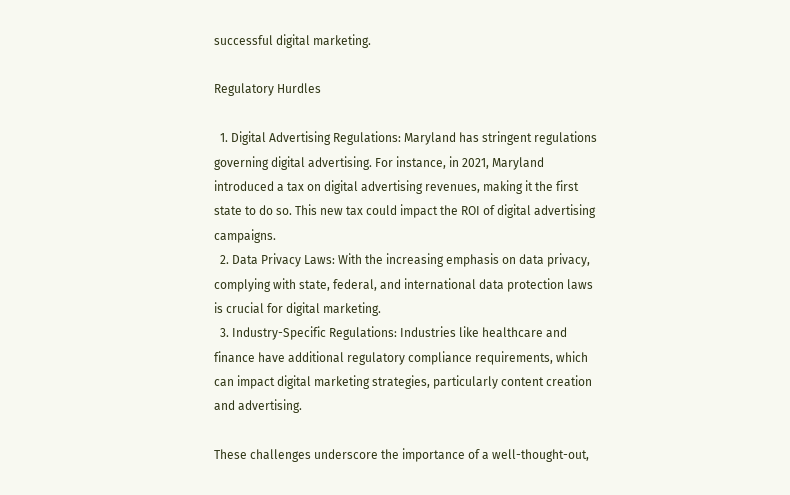successful digital marketing.

Regulatory Hurdles

  1. Digital Advertising Regulations: Maryland has stringent regulations governing digital advertising. For instance, in 2021, Maryland introduced a tax on digital advertising revenues, making it the first state to do so. This new tax could impact the ROI of digital advertising campaigns.
  2. Data Privacy Laws: With the increasing emphasis on data privacy, complying with state, federal, and international data protection laws is crucial for digital marketing.
  3. Industry-Specific Regulations: Industries like healthcare and finance have additional regulatory compliance requirements, which can impact digital marketing strategies, particularly content creation and advertising.

These challenges underscore the importance of a well-thought-out,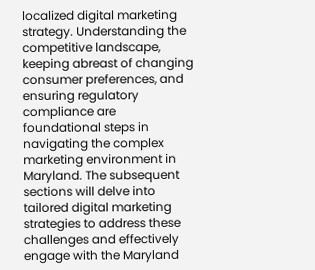localized digital marketing strategy. Understanding the competitive landscape, keeping abreast of changing consumer preferences, and ensuring regulatory compliance are foundational steps in navigating the complex marketing environment in Maryland. The subsequent sections will delve into tailored digital marketing strategies to address these challenges and effectively engage with the Maryland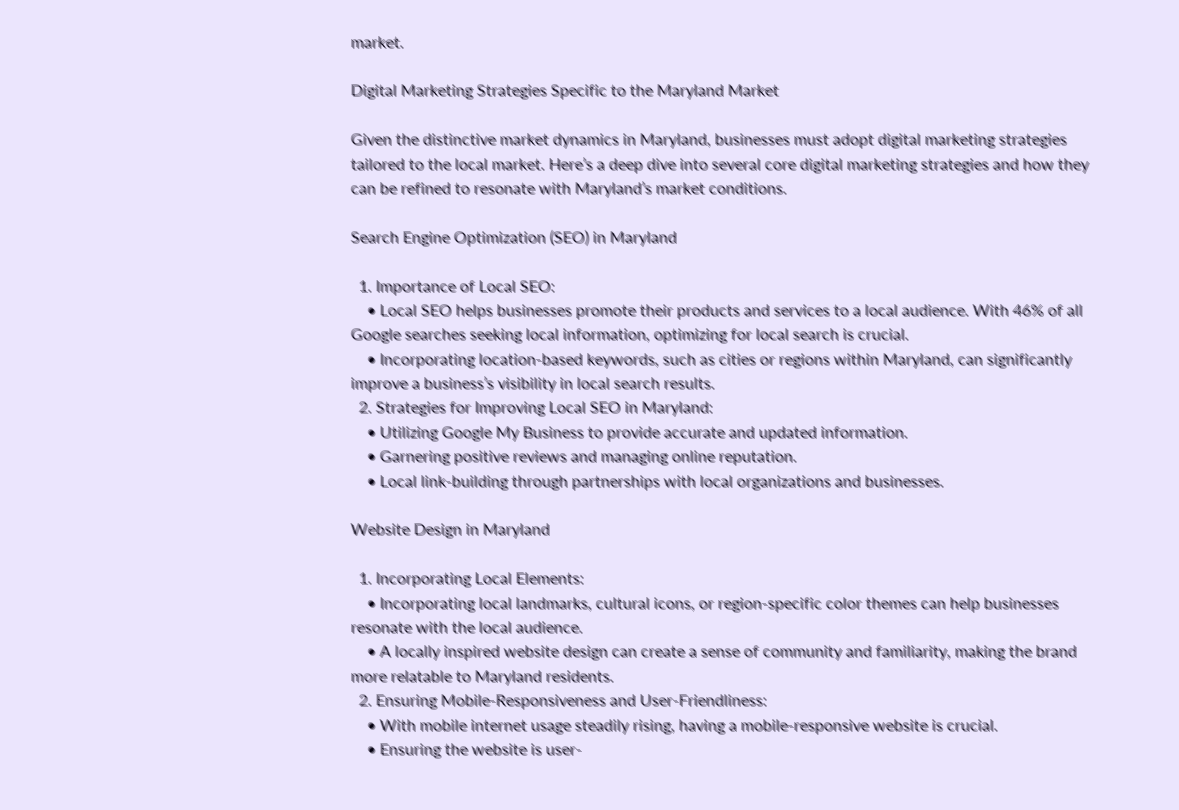market.

Digital Marketing Strategies Specific to the Maryland Market

Given the distinctive market dynamics in Maryland, businesses must adopt digital marketing strategies tailored to the local market. Here’s a deep dive into several core digital marketing strategies and how they can be refined to resonate with Maryland’s market conditions.

Search Engine Optimization (SEO) in Maryland

  1. Importance of Local SEO:
    • Local SEO helps businesses promote their products and services to a local audience. With 46% of all Google searches seeking local information, optimizing for local search is crucial.
    • Incorporating location-based keywords, such as cities or regions within Maryland, can significantly improve a business’s visibility in local search results.
  2. Strategies for Improving Local SEO in Maryland:
    • Utilizing Google My Business to provide accurate and updated information.
    • Garnering positive reviews and managing online reputation.
    • Local link-building through partnerships with local organizations and businesses.

Website Design in Maryland

  1. Incorporating Local Elements:
    • Incorporating local landmarks, cultural icons, or region-specific color themes can help businesses resonate with the local audience.
    • A locally inspired website design can create a sense of community and familiarity, making the brand more relatable to Maryland residents.
  2. Ensuring Mobile-Responsiveness and User-Friendliness:
    • With mobile internet usage steadily rising, having a mobile-responsive website is crucial.
    • Ensuring the website is user-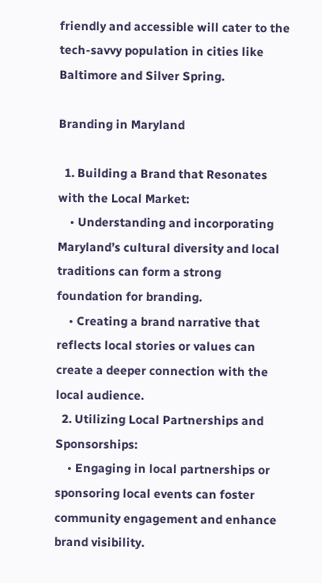friendly and accessible will cater to the tech-savvy population in cities like Baltimore and Silver Spring.

Branding in Maryland

  1. Building a Brand that Resonates with the Local Market:
    • Understanding and incorporating Maryland’s cultural diversity and local traditions can form a strong foundation for branding.
    • Creating a brand narrative that reflects local stories or values can create a deeper connection with the local audience.
  2. Utilizing Local Partnerships and Sponsorships:
    • Engaging in local partnerships or sponsoring local events can foster community engagement and enhance brand visibility.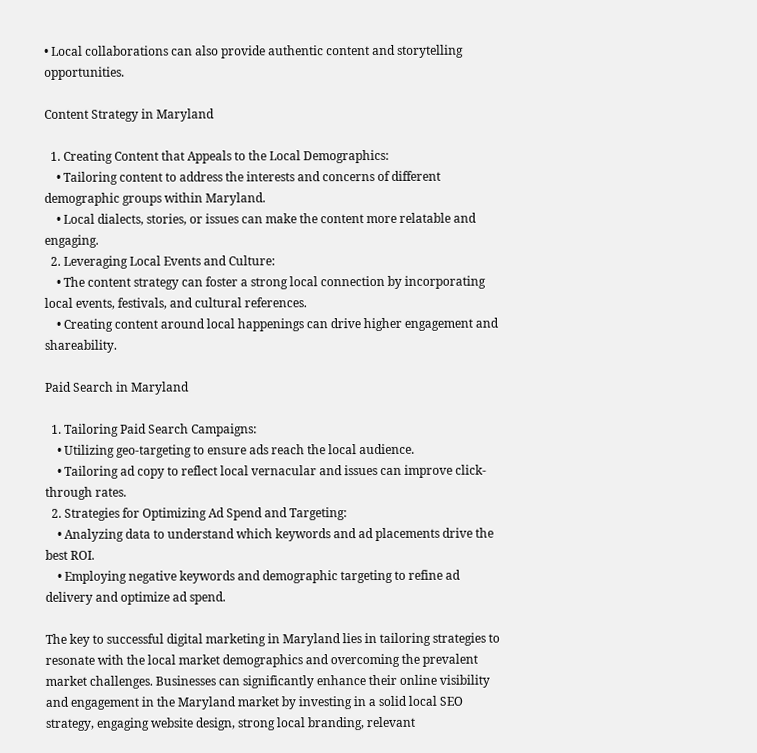• Local collaborations can also provide authentic content and storytelling opportunities.

Content Strategy in Maryland

  1. Creating Content that Appeals to the Local Demographics:
    • Tailoring content to address the interests and concerns of different demographic groups within Maryland.
    • Local dialects, stories, or issues can make the content more relatable and engaging.
  2. Leveraging Local Events and Culture:
    • The content strategy can foster a strong local connection by incorporating local events, festivals, and cultural references.
    • Creating content around local happenings can drive higher engagement and shareability.

Paid Search in Maryland

  1. Tailoring Paid Search Campaigns:
    • Utilizing geo-targeting to ensure ads reach the local audience.
    • Tailoring ad copy to reflect local vernacular and issues can improve click-through rates.
  2. Strategies for Optimizing Ad Spend and Targeting:
    • Analyzing data to understand which keywords and ad placements drive the best ROI.
    • Employing negative keywords and demographic targeting to refine ad delivery and optimize ad spend.

The key to successful digital marketing in Maryland lies in tailoring strategies to resonate with the local market demographics and overcoming the prevalent market challenges. Businesses can significantly enhance their online visibility and engagement in the Maryland market by investing in a solid local SEO strategy, engaging website design, strong local branding, relevant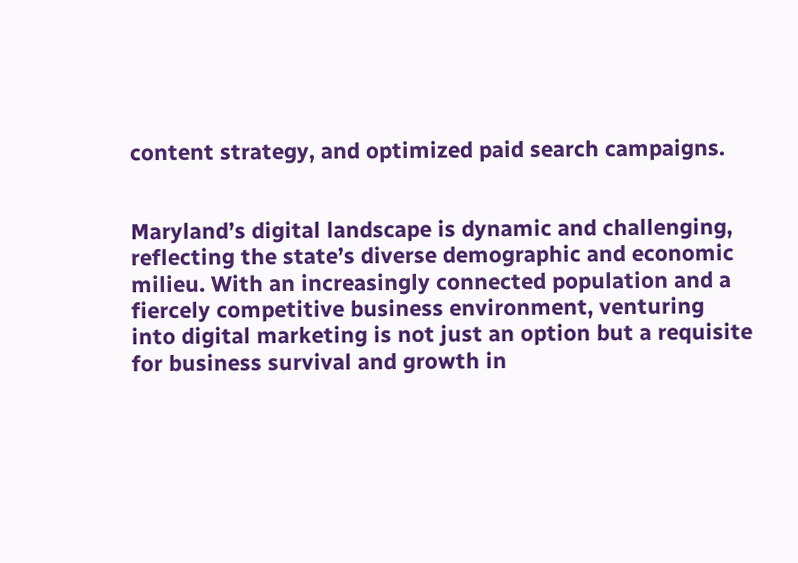content strategy, and optimized paid search campaigns.


Maryland’s digital landscape is dynamic and challenging, reflecting the state’s diverse demographic and economic milieu. With an increasingly connected population and a fiercely competitive business environment, venturing into digital marketing is not just an option but a requisite for business survival and growth in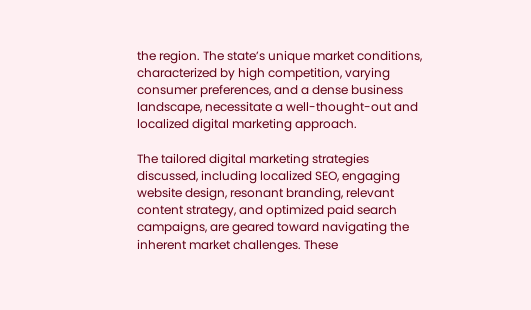the region. The state’s unique market conditions, characterized by high competition, varying consumer preferences, and a dense business landscape, necessitate a well-thought-out and localized digital marketing approach.

The tailored digital marketing strategies discussed, including localized SEO, engaging website design, resonant branding, relevant content strategy, and optimized paid search campaigns, are geared toward navigating the inherent market challenges. These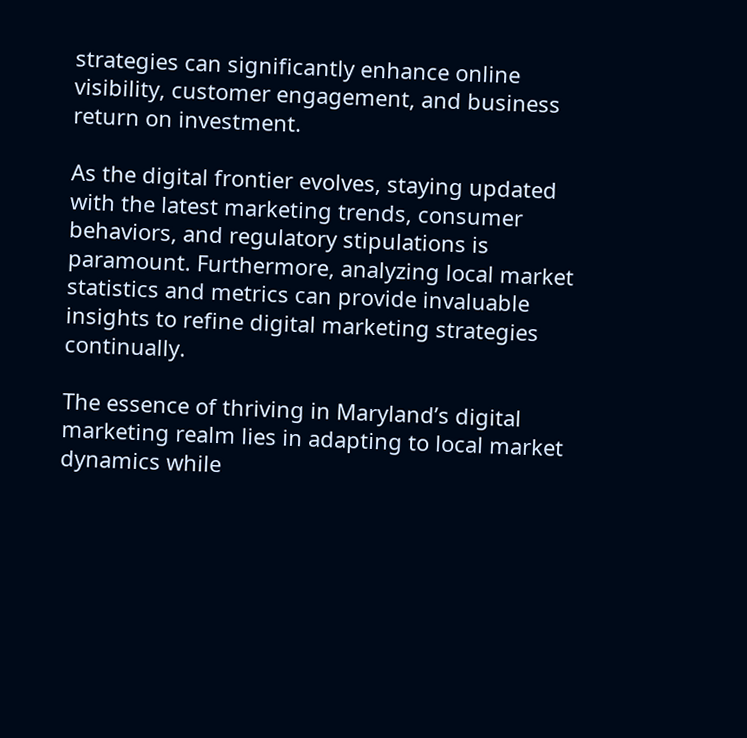strategies can significantly enhance online visibility, customer engagement, and business return on investment.

As the digital frontier evolves, staying updated with the latest marketing trends, consumer behaviors, and regulatory stipulations is paramount. Furthermore, analyzing local market statistics and metrics can provide invaluable insights to refine digital marketing strategies continually.

The essence of thriving in Maryland’s digital marketing realm lies in adapting to local market dynamics while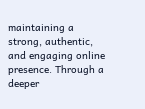maintaining a strong, authentic, and engaging online presence. Through a deeper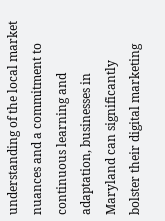understanding of the local market nuances and a commitment to continuous learning and adaptation, businesses in Maryland can significantly bolster their digital marketing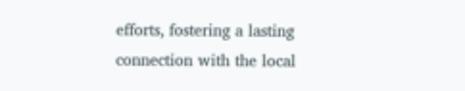efforts, fostering a lasting connection with the local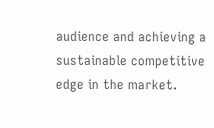audience and achieving a sustainable competitive edge in the market.